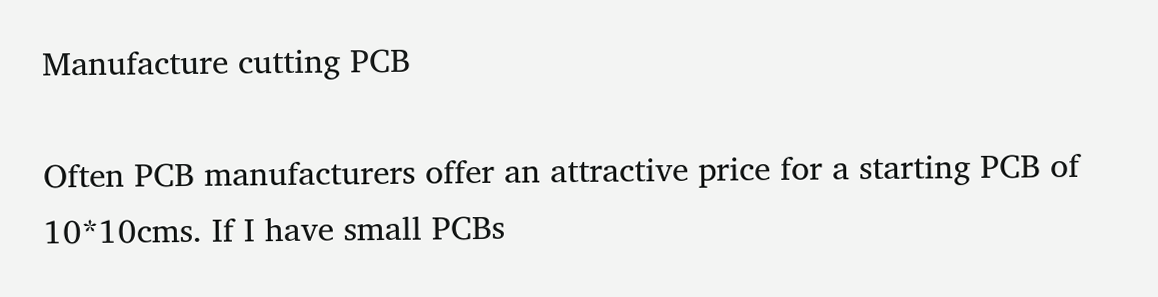Manufacture cutting PCB

Often PCB manufacturers offer an attractive price for a starting PCB of 10*10cms. If I have small PCBs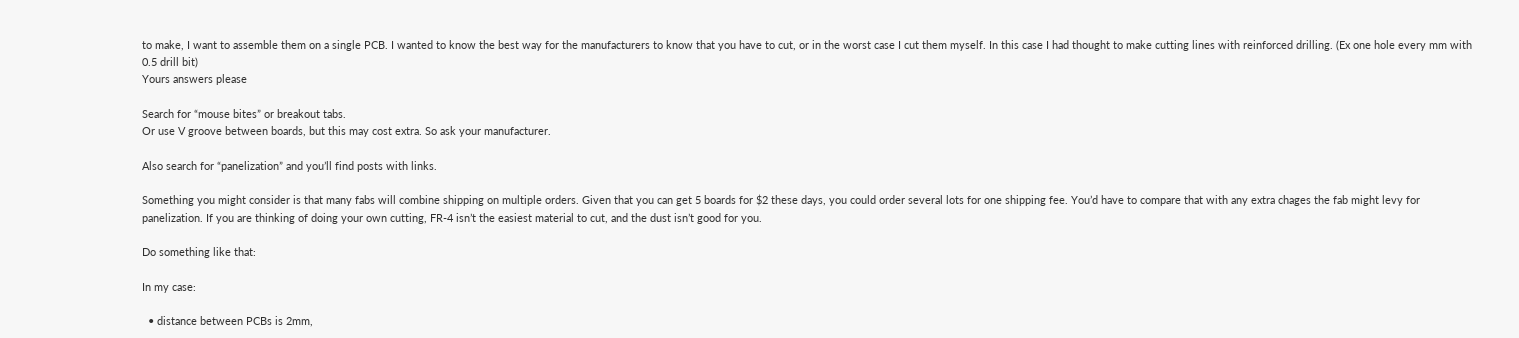to make, I want to assemble them on a single PCB. I wanted to know the best way for the manufacturers to know that you have to cut, or in the worst case I cut them myself. In this case I had thought to make cutting lines with reinforced drilling. (Ex one hole every mm with 0.5 drill bit)
Yours answers please

Search for “mouse bites” or breakout tabs.
Or use V groove between boards, but this may cost extra. So ask your manufacturer.

Also search for “panelization” and you’ll find posts with links.

Something you might consider is that many fabs will combine shipping on multiple orders. Given that you can get 5 boards for $2 these days, you could order several lots for one shipping fee. You’d have to compare that with any extra chages the fab might levy for panelization. If you are thinking of doing your own cutting, FR-4 isn’t the easiest material to cut, and the dust isn’t good for you.

Do something like that:

In my case:

  • distance between PCBs is 2mm,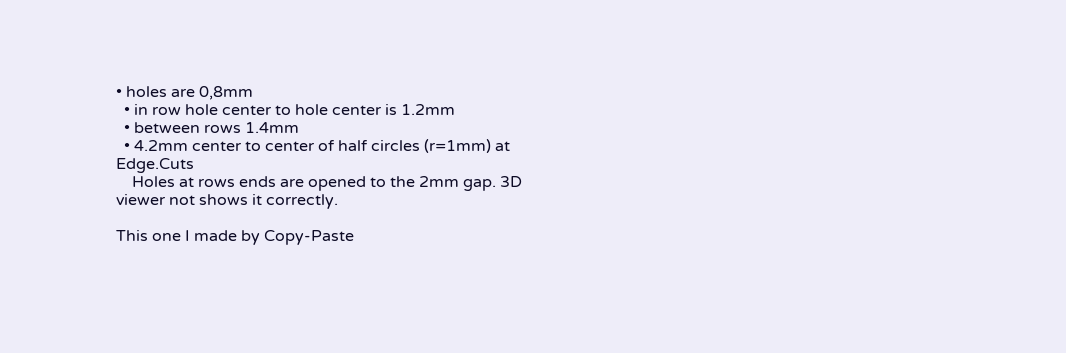• holes are 0,8mm
  • in row hole center to hole center is 1.2mm
  • between rows 1.4mm
  • 4.2mm center to center of half circles (r=1mm) at Edge.Cuts
    Holes at rows ends are opened to the 2mm gap. 3D viewer not shows it correctly.

This one I made by Copy-Paste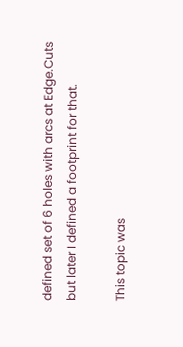defined set of 6 holes with arcs at Edge.Cuts but later I defined a footprint for that.

This topic was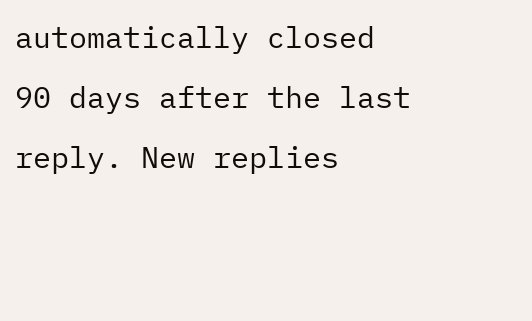automatically closed 90 days after the last reply. New replies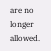are no longer allowed.